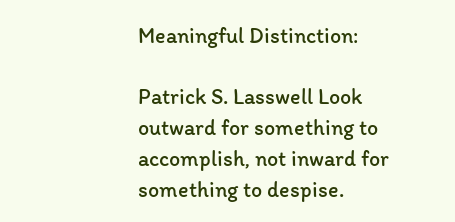Meaningful Distinction:

Patrick S. Lasswell Look outward for something to accomplish, not inward for something to despise.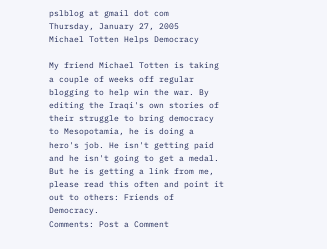pslblog at gmail dot com
Thursday, January 27, 2005
Michael Totten Helps Democracy

My friend Michael Totten is taking a couple of weeks off regular blogging to help win the war. By editing the Iraqi's own stories of their struggle to bring democracy to Mesopotamia, he is doing a hero's job. He isn't getting paid and he isn't going to get a medal. But he is getting a link from me, please read this often and point it out to others: Friends of Democracy.
Comments: Post a Comment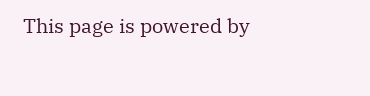This page is powered by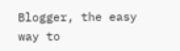Blogger, the easy way to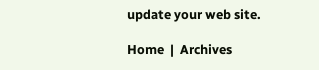update your web site.

Home  |  Archives